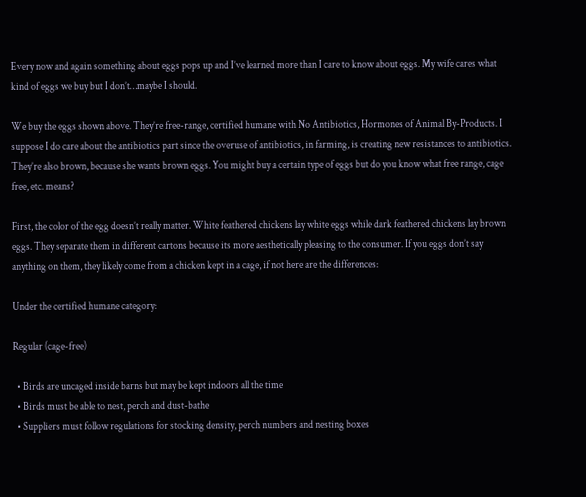Every now and again something about eggs pops up and I’ve learned more than I care to know about eggs. My wife cares what kind of eggs we buy but I don’t…maybe I should.

We buy the eggs shown above. They’re free-range, certified humane with No Antibiotics, Hormones of Animal By-Products. I suppose I do care about the antibiotics part since the overuse of antibiotics, in farming, is creating new resistances to antibiotics. They’re also brown, because she wants brown eggs. You might buy a certain type of eggs but do you know what free range, cage free, etc. means?

First, the color of the egg doesn’t really matter. White feathered chickens lay white eggs while dark feathered chickens lay brown eggs. They separate them in different cartons because its more aesthetically pleasing to the consumer. If you eggs don’t say anything on them, they likely come from a chicken kept in a cage, if not here are the differences:

Under the certified humane category:

Regular (cage-free)

  • Birds are uncaged inside barns but may be kept indoors all the time
  • Birds must be able to nest, perch and dust-bathe
  • Suppliers must follow regulations for stocking density, perch numbers and nesting boxes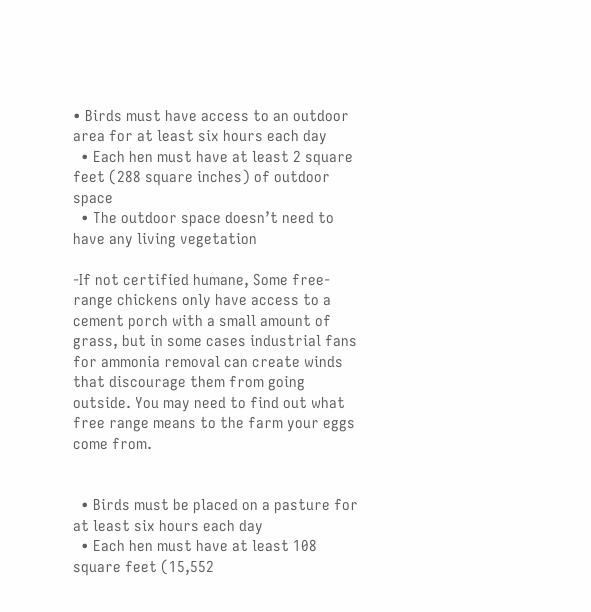• Birds must have access to an outdoor area for at least six hours each day
  • Each hen must have at least 2 square feet (288 square inches) of outdoor space
  • The outdoor space doesn’t need to have any living vegetation

-If not certified humane, Some free-range chickens only have access to a cement porch with a small amount of grass, but in some cases industrial fans for ammonia removal can create winds that discourage them from going outside. You may need to find out what free range means to the farm your eggs come from.


  • Birds must be placed on a pasture for at least six hours each day
  • Each hen must have at least 108 square feet (15,552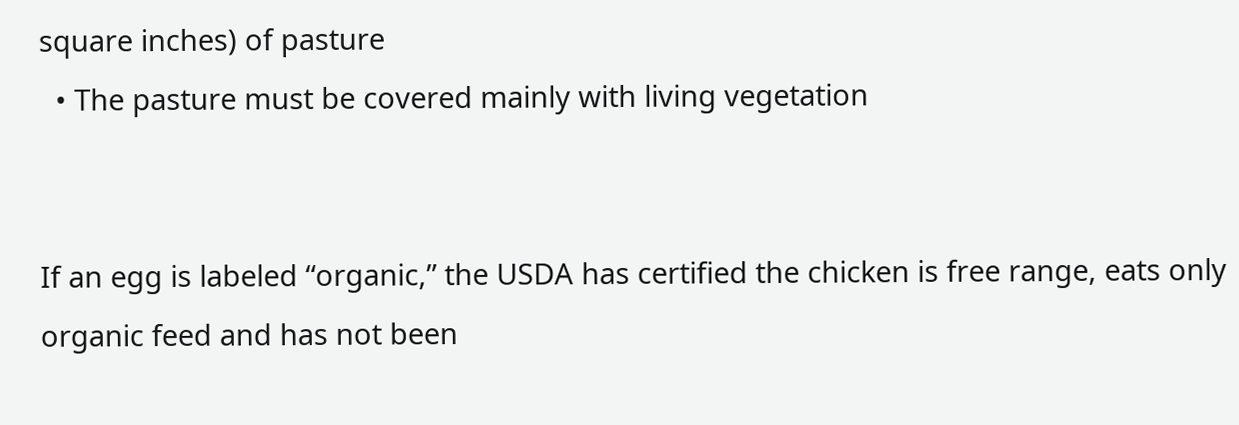square inches) of pasture
  • The pasture must be covered mainly with living vegetation


If an egg is labeled “organic,” the USDA has certified the chicken is free range, eats only organic feed and has not been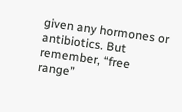given any hormones or antibiotics. But remember, “free range”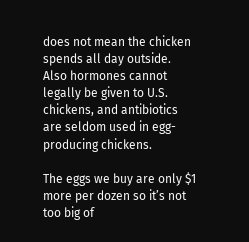does not mean the chicken spends all day outside. Also hormones cannot legally be given to U.S. chickens, and antibiotics are seldom used in egg-producing chickens.

The eggs we buy are only $1 more per dozen so it’s not too big of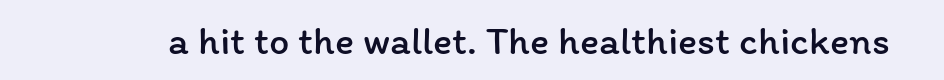a hit to the wallet. The healthiest chickens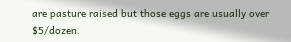are pasture raised but those eggs are usually over $5/dozen.